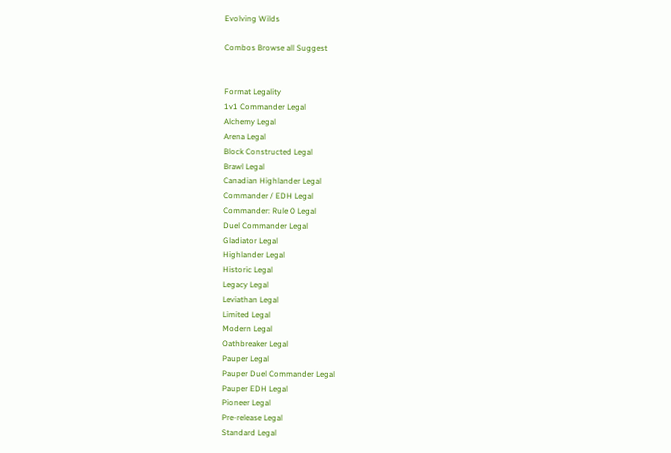Evolving Wilds

Combos Browse all Suggest


Format Legality
1v1 Commander Legal
Alchemy Legal
Arena Legal
Block Constructed Legal
Brawl Legal
Canadian Highlander Legal
Commander / EDH Legal
Commander: Rule 0 Legal
Duel Commander Legal
Gladiator Legal
Highlander Legal
Historic Legal
Legacy Legal
Leviathan Legal
Limited Legal
Modern Legal
Oathbreaker Legal
Pauper Legal
Pauper Duel Commander Legal
Pauper EDH Legal
Pioneer Legal
Pre-release Legal
Standard Legal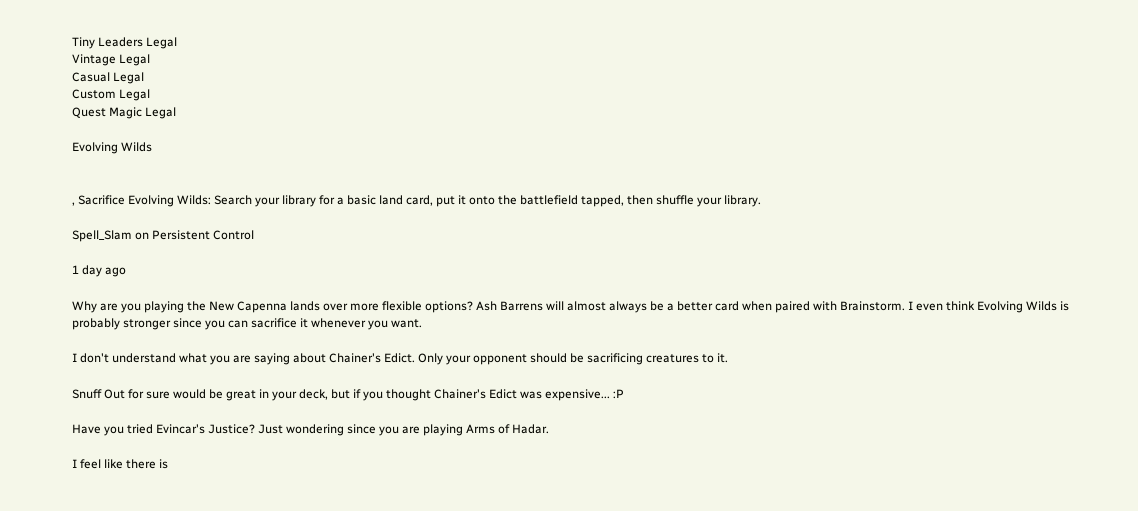Tiny Leaders Legal
Vintage Legal
Casual Legal
Custom Legal
Quest Magic Legal

Evolving Wilds


, Sacrifice Evolving Wilds: Search your library for a basic land card, put it onto the battlefield tapped, then shuffle your library.

Spell_Slam on Persistent Control

1 day ago

Why are you playing the New Capenna lands over more flexible options? Ash Barrens will almost always be a better card when paired with Brainstorm. I even think Evolving Wilds is probably stronger since you can sacrifice it whenever you want.

I don't understand what you are saying about Chainer's Edict. Only your opponent should be sacrificing creatures to it.

Snuff Out for sure would be great in your deck, but if you thought Chainer's Edict was expensive... :P

Have you tried Evincar's Justice? Just wondering since you are playing Arms of Hadar.

I feel like there is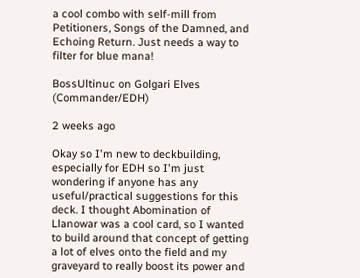a cool combo with self-mill from Petitioners, Songs of the Damned, and Echoing Return. Just needs a way to filter for blue mana!

BossUltinuc on Golgari Elves (Commander/EDH)

2 weeks ago

Okay so I'm new to deckbuilding, especially for EDH so I'm just wondering if anyone has any useful/practical suggestions for this deck. I thought Abomination of Llanowar was a cool card, so I wanted to build around that concept of getting a lot of elves onto the field and my graveyard to really boost its power and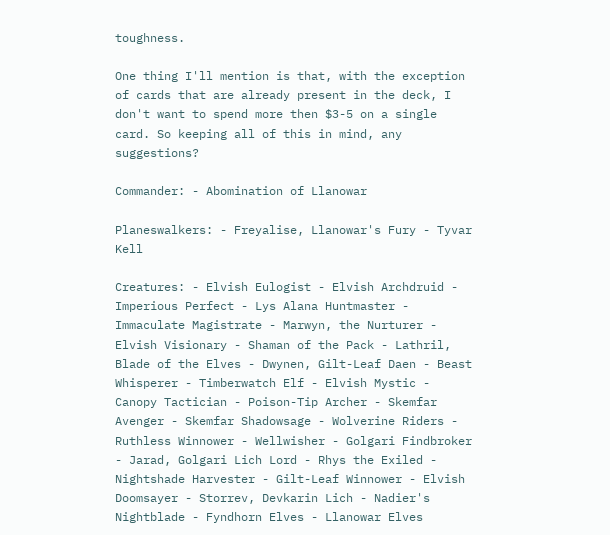toughness.

One thing I'll mention is that, with the exception of cards that are already present in the deck, I don't want to spend more then $3-5 on a single card. So keeping all of this in mind, any suggestions?

Commander: - Abomination of Llanowar

Planeswalkers: - Freyalise, Llanowar's Fury - Tyvar Kell

Creatures: - Elvish Eulogist - Elvish Archdruid - Imperious Perfect - Lys Alana Huntmaster - Immaculate Magistrate - Marwyn, the Nurturer - Elvish Visionary - Shaman of the Pack - Lathril, Blade of the Elves - Dwynen, Gilt-Leaf Daen - Beast Whisperer - Timberwatch Elf - Elvish Mystic - Canopy Tactician - Poison-Tip Archer - Skemfar Avenger - Skemfar Shadowsage - Wolverine Riders - Ruthless Winnower - Wellwisher - Golgari Findbroker - Jarad, Golgari Lich Lord - Rhys the Exiled - Nightshade Harvester - Gilt-Leaf Winnower - Elvish Doomsayer - Storrev, Devkarin Lich - Nadier's Nightblade - Fyndhorn Elves - Llanowar Elves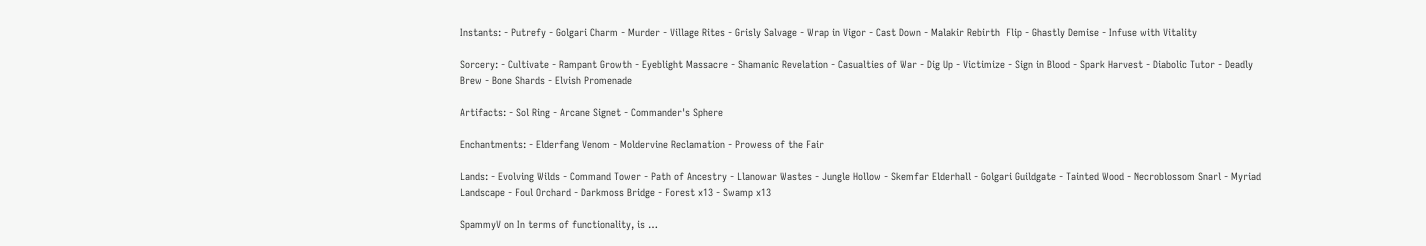Instants: - Putrefy - Golgari Charm - Murder - Village Rites - Grisly Salvage - Wrap in Vigor - Cast Down - Malakir Rebirth  Flip - Ghastly Demise - Infuse with Vitality

Sorcery: - Cultivate - Rampant Growth - Eyeblight Massacre - Shamanic Revelation - Casualties of War - Dig Up - Victimize - Sign in Blood - Spark Harvest - Diabolic Tutor - Deadly Brew - Bone Shards - Elvish Promenade

Artifacts: - Sol Ring - Arcane Signet - Commander's Sphere

Enchantments: - Elderfang Venom - Moldervine Reclamation - Prowess of the Fair

Lands: - Evolving Wilds - Command Tower - Path of Ancestry - Llanowar Wastes - Jungle Hollow - Skemfar Elderhall - Golgari Guildgate - Tainted Wood - Necroblossom Snarl - Myriad Landscape - Foul Orchard - Darkmoss Bridge - Forest x13 - Swamp x13

SpammyV on In terms of functionality, is …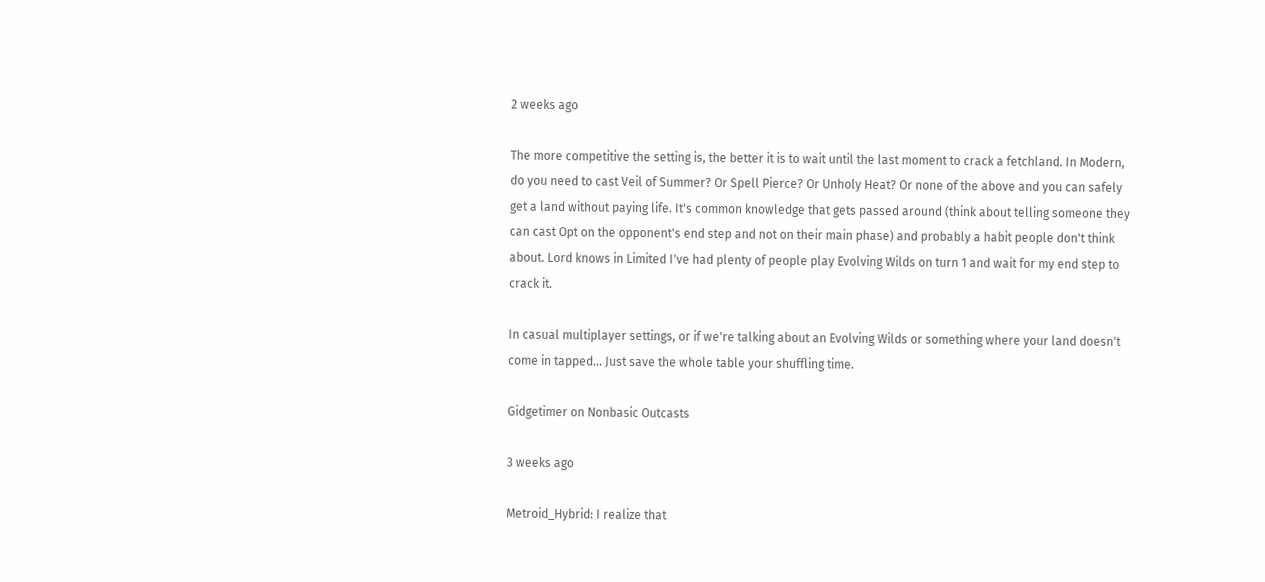2 weeks ago

The more competitive the setting is, the better it is to wait until the last moment to crack a fetchland. In Modern, do you need to cast Veil of Summer? Or Spell Pierce? Or Unholy Heat? Or none of the above and you can safely get a land without paying life. It's common knowledge that gets passed around (think about telling someone they can cast Opt on the opponent's end step and not on their main phase) and probably a habit people don't think about. Lord knows in Limited I've had plenty of people play Evolving Wilds on turn 1 and wait for my end step to crack it.

In casual multiplayer settings, or if we're talking about an Evolving Wilds or something where your land doesn't come in tapped... Just save the whole table your shuffling time.

Gidgetimer on Nonbasic Outcasts

3 weeks ago

Metroid_Hybrid: I realize that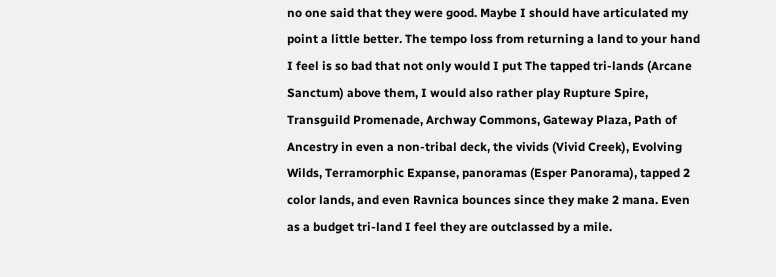no one said that they were good. Maybe I should have articulated my point a little better. The tempo loss from returning a land to your hand I feel is so bad that not only would I put The tapped tri-lands (Arcane Sanctum) above them, I would also rather play Rupture Spire, Transguild Promenade, Archway Commons, Gateway Plaza, Path of Ancestry in even a non-tribal deck, the vivids (Vivid Creek), Evolving Wilds, Terramorphic Expanse, panoramas (Esper Panorama), tapped 2 color lands, and even Ravnica bounces since they make 2 mana. Even as a budget tri-land I feel they are outclassed by a mile.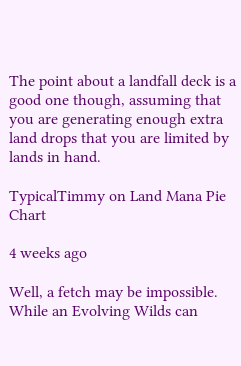The point about a landfall deck is a good one though, assuming that you are generating enough extra land drops that you are limited by lands in hand.

TypicalTimmy on Land Mana Pie Chart

4 weeks ago

Well, a fetch may be impossible. While an Evolving Wilds can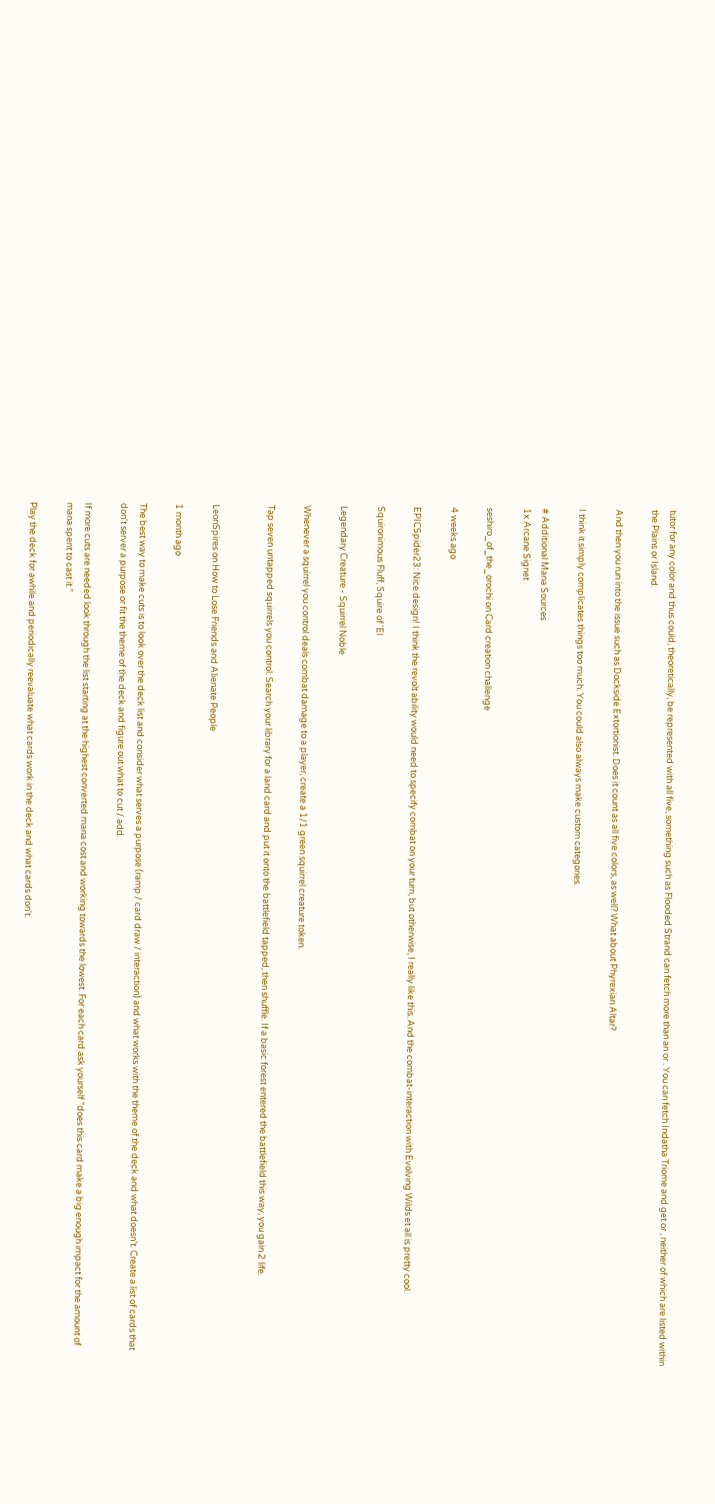tutor for any color and thus could, theoretically, be represented with all five, something such as Flooded Strand can fetch more than an or . You can fetch Indatha Triome and get or , neither of which are listed within the Plains or Island.

And then you run into the issue such as Dockside Extortionist. Does it count as all five colors, as well? What about Phyrexian Altar?

I think it simply complicates things too much. You could also always make custom categories.

# Additional Mana Sources
1x Arcane Signet

seshiro_of_the_orochi on Card creation challenge

4 weeks ago

EPICSpider23: Nice design! I think the revolt ability would need to specify combat on your turn, but otherwise, I really like this. And the combat-interaction with Evolving Wilds et all is pretty cool.

Squironimous Fluff, Squire of 'El

Legendary Creature - Squirrel Noble

Whenever a squirrel you control deals combat damage to a player, create a 1/1 green squirrel creature token.

Tap seven untapped squirrels you control: Search your library for a land card and put it onto the battlefield tapped, then shuffle. If a basic forest entered the battlefield this way, you gain 2 life.


LeonSpires on How to Lose Friends and Alienate People

1 month ago

The best way to make cuts is to look over the deck list and consider what serves a purpose (ramp / card draw / interaction) and what works with the theme of the deck and what doesn't. Create a list of cards that don't server a purpose or fit the theme of the deck and figure out what to cut / add.

If more cuts are needed look through the list starting at the highest converted mana cost and working towards the lowest. For each card ask yourself “does this card make a big enough impact for the amount of mana spent to cast it.”

Play the deck for awhile and periodically reevaluate what cards work in the deck and what cards don't.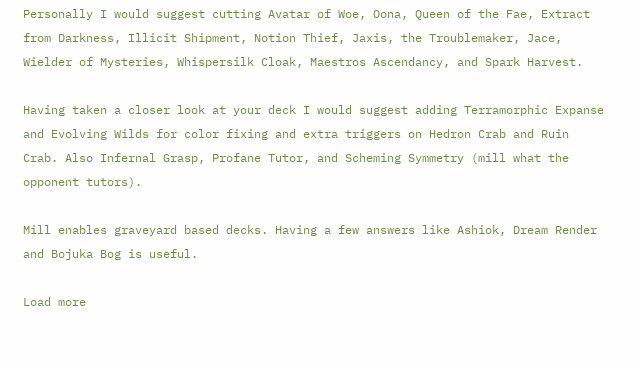Personally I would suggest cutting Avatar of Woe, Oona, Queen of the Fae, Extract from Darkness, Illicit Shipment, Notion Thief, Jaxis, the Troublemaker, Jace, Wielder of Mysteries, Whispersilk Cloak, Maestros Ascendancy, and Spark Harvest.

Having taken a closer look at your deck I would suggest adding Terramorphic Expanse and Evolving Wilds for color fixing and extra triggers on Hedron Crab and Ruin Crab. Also Infernal Grasp, Profane Tutor, and Scheming Symmetry (mill what the opponent tutors).

Mill enables graveyard based decks. Having a few answers like Ashiok, Dream Render and Bojuka Bog is useful.

Load more